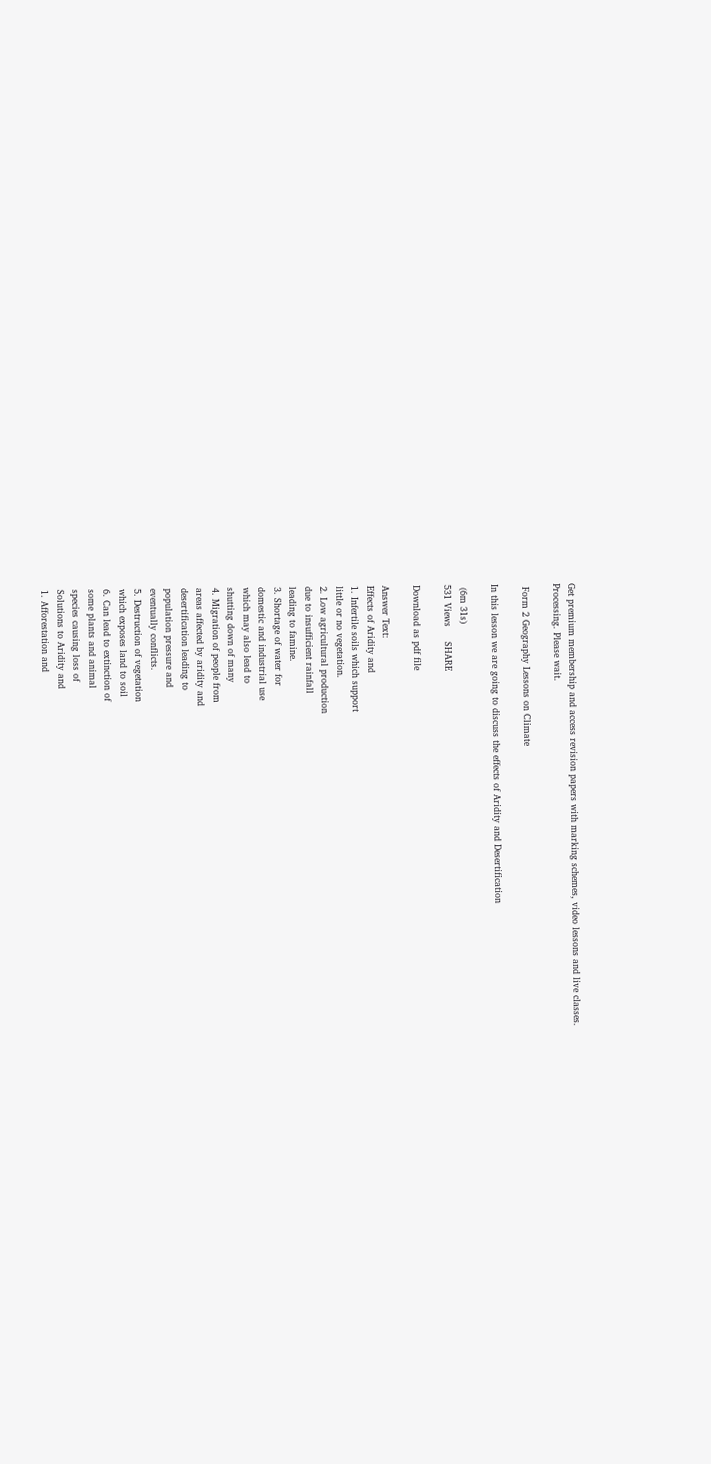Get premium membership and access revision papers with marking schemes, video lessons and live classes.
Processing. Please wait.

 Form 2 Geography Lessons on Climate

In this lesson we are going to discuss the effects of Aridity and Desertification

 (6m 31s)
531 Views     SHARE

Download as pdf file

Answer Text:
Effects of Aridity and
1. Infertile soils which support
little or no vegetation.
2. Low agricultural production
due to insufficient rainfall
leading to famine.
3. Shortage of water for
domestic and industrial use
which may also lead to
shutting down of many
4. Migration of people from
areas affected by aridity and
desertification leading to
population pressure and
eventually conflicts.
5. Destruction of vegetation
which exposes land to soil
6. Can lead to extinction of
some plants and animal
species causing loss of
Solutions to Aridity and
1. Afforestation and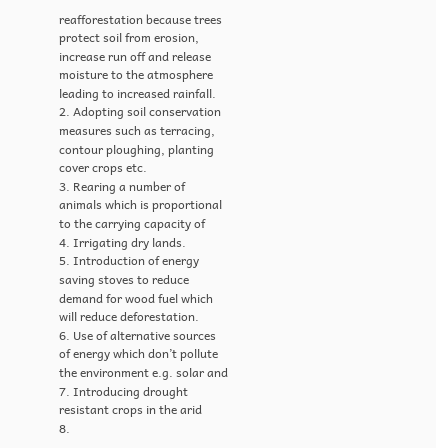reafforestation because trees
protect soil from erosion,
increase run off and release
moisture to the atmosphere
leading to increased rainfall.
2. Adopting soil conservation
measures such as terracing,
contour ploughing, planting
cover crops etc.
3. Rearing a number of
animals which is proportional
to the carrying capacity of
4. Irrigating dry lands.
5. Introduction of energy
saving stoves to reduce
demand for wood fuel which
will reduce deforestation.
6. Use of alternative sources
of energy which don’t pollute
the environment e.g. solar and
7. Introducing drought
resistant crops in the arid
8.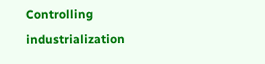Controlling
industrialization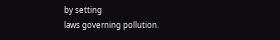by setting
laws governing pollution.